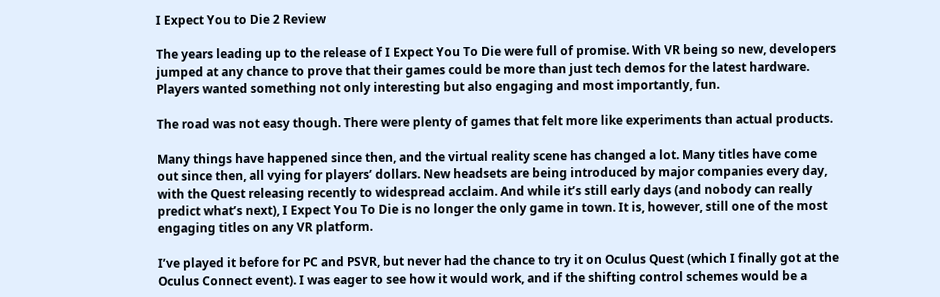I Expect You to Die 2 Review

The years leading up to the release of I Expect You To Die were full of promise. With VR being so new, developers jumped at any chance to prove that their games could be more than just tech demos for the latest hardware. Players wanted something not only interesting but also engaging and most importantly, fun.

The road was not easy though. There were plenty of games that felt more like experiments than actual products.

Many things have happened since then, and the virtual reality scene has changed a lot. Many titles have come out since then, all vying for players’ dollars. New headsets are being introduced by major companies every day, with the Quest releasing recently to widespread acclaim. And while it’s still early days (and nobody can really predict what’s next), I Expect You To Die is no longer the only game in town. It is, however, still one of the most engaging titles on any VR platform.

I’ve played it before for PC and PSVR, but never had the chance to try it on Oculus Quest (which I finally got at the Oculus Connect event). I was eager to see how it would work, and if the shifting control schemes would be a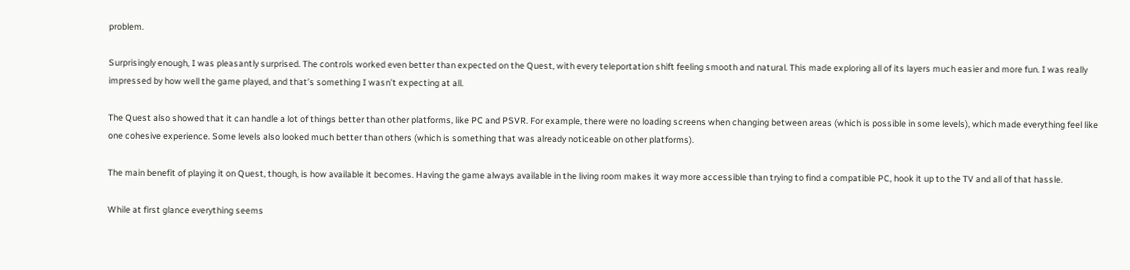problem.

Surprisingly enough, I was pleasantly surprised. The controls worked even better than expected on the Quest, with every teleportation shift feeling smooth and natural. This made exploring all of its layers much easier and more fun. I was really impressed by how well the game played, and that’s something I wasn’t expecting at all.

The Quest also showed that it can handle a lot of things better than other platforms, like PC and PSVR. For example, there were no loading screens when changing between areas (which is possible in some levels), which made everything feel like one cohesive experience. Some levels also looked much better than others (which is something that was already noticeable on other platforms).

The main benefit of playing it on Quest, though, is how available it becomes. Having the game always available in the living room makes it way more accessible than trying to find a compatible PC, hook it up to the TV and all of that hassle.

While at first glance everything seems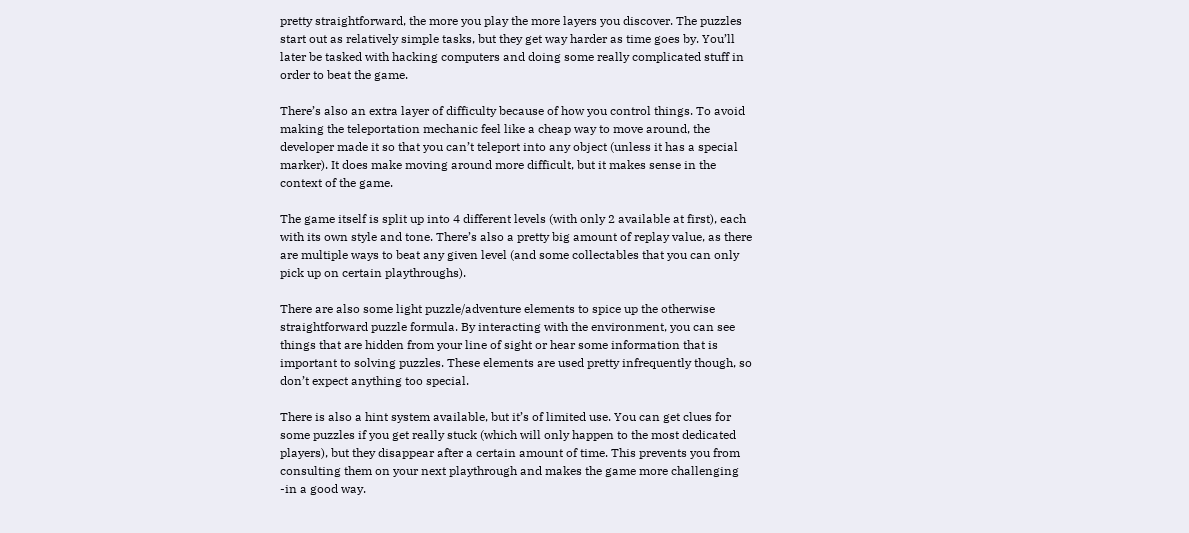pretty straightforward, the more you play the more layers you discover. The puzzles start out as relatively simple tasks, but they get way harder as time goes by. You’ll later be tasked with hacking computers and doing some really complicated stuff in order to beat the game.

There’s also an extra layer of difficulty because of how you control things. To avoid making the teleportation mechanic feel like a cheap way to move around, the developer made it so that you can’t teleport into any object (unless it has a special marker). It does make moving around more difficult, but it makes sense in the context of the game.

The game itself is split up into 4 different levels (with only 2 available at first), each with its own style and tone. There’s also a pretty big amount of replay value, as there are multiple ways to beat any given level (and some collectables that you can only pick up on certain playthroughs).

There are also some light puzzle/adventure elements to spice up the otherwise straightforward puzzle formula. By interacting with the environment, you can see things that are hidden from your line of sight or hear some information that is important to solving puzzles. These elements are used pretty infrequently though, so don’t expect anything too special.

There is also a hint system available, but it’s of limited use. You can get clues for some puzzles if you get really stuck (which will only happen to the most dedicated players), but they disappear after a certain amount of time. This prevents you from consulting them on your next playthrough and makes the game more challenging -in a good way.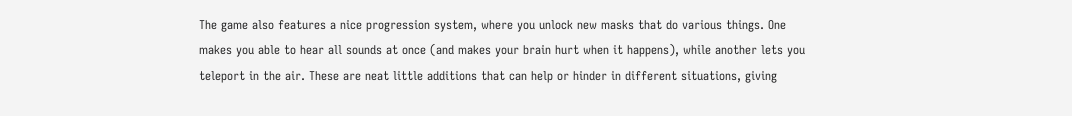The game also features a nice progression system, where you unlock new masks that do various things. One makes you able to hear all sounds at once (and makes your brain hurt when it happens), while another lets you teleport in the air. These are neat little additions that can help or hinder in different situations, giving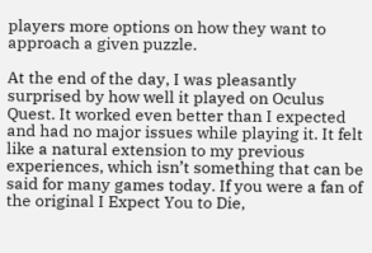players more options on how they want to approach a given puzzle.

At the end of the day, I was pleasantly surprised by how well it played on Oculus Quest. It worked even better than I expected and had no major issues while playing it. It felt like a natural extension to my previous experiences, which isn’t something that can be said for many games today. If you were a fan of the original I Expect You to Die,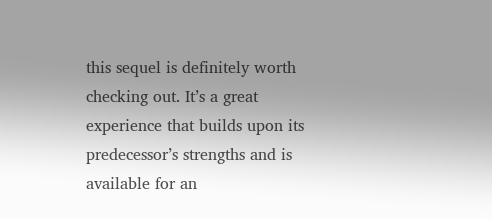this sequel is definitely worth checking out. It’s a great experience that builds upon its predecessor’s strengths and is available for an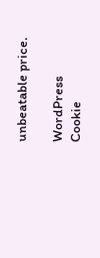unbeatable price.

WordPress Cookie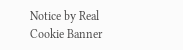Notice by Real Cookie Banner